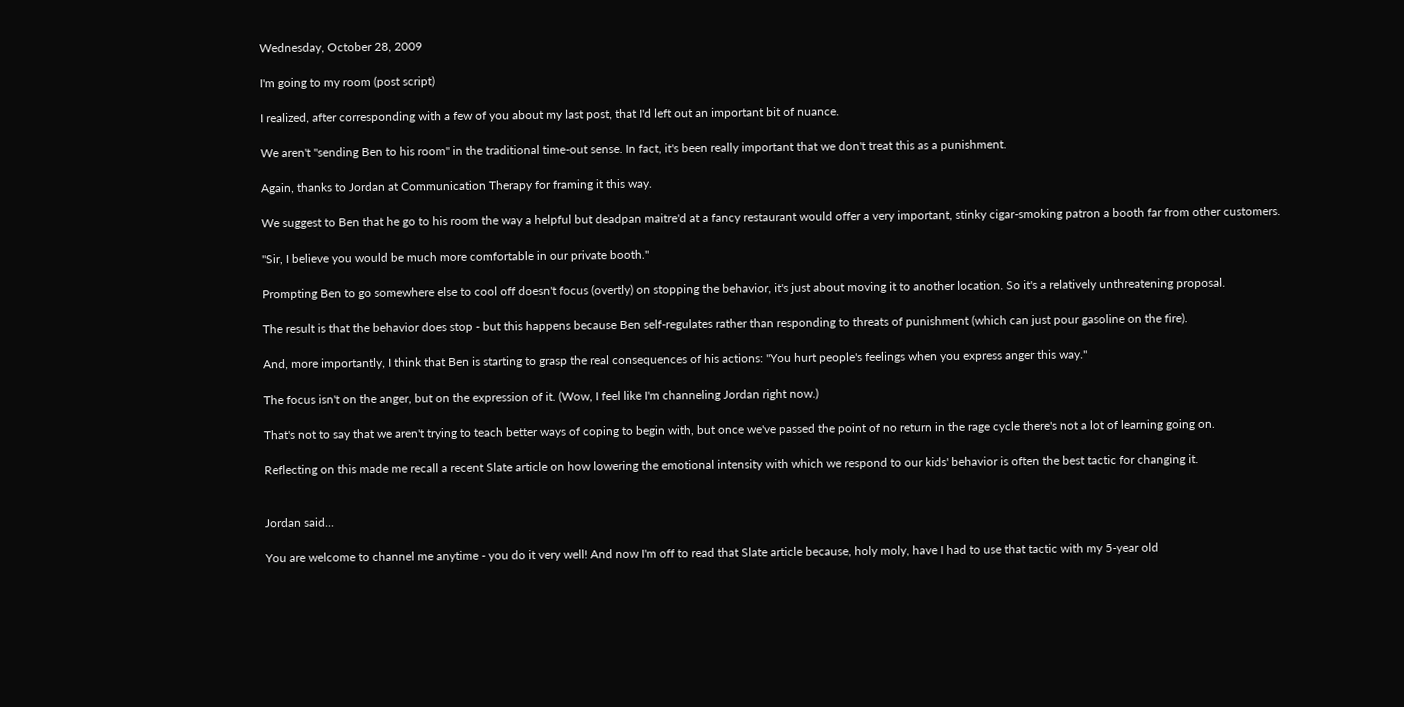Wednesday, October 28, 2009

I'm going to my room (post script)

I realized, after corresponding with a few of you about my last post, that I'd left out an important bit of nuance.

We aren't "sending Ben to his room" in the traditional time-out sense. In fact, it's been really important that we don't treat this as a punishment.

Again, thanks to Jordan at Communication Therapy for framing it this way.

We suggest to Ben that he go to his room the way a helpful but deadpan maitre'd at a fancy restaurant would offer a very important, stinky cigar-smoking patron a booth far from other customers.

"Sir, I believe you would be much more comfortable in our private booth."

Prompting Ben to go somewhere else to cool off doesn't focus (overtly) on stopping the behavior, it's just about moving it to another location. So it's a relatively unthreatening proposal.

The result is that the behavior does stop - but this happens because Ben self-regulates rather than responding to threats of punishment (which can just pour gasoline on the fire).

And, more importantly, I think that Ben is starting to grasp the real consequences of his actions: "You hurt people's feelings when you express anger this way."

The focus isn't on the anger, but on the expression of it. (Wow, I feel like I'm channeling Jordan right now.)

That's not to say that we aren't trying to teach better ways of coping to begin with, but once we've passed the point of no return in the rage cycle there's not a lot of learning going on.

Reflecting on this made me recall a recent Slate article on how lowering the emotional intensity with which we respond to our kids' behavior is often the best tactic for changing it.


Jordan said...

You are welcome to channel me anytime - you do it very well! And now I'm off to read that Slate article because, holy moly, have I had to use that tactic with my 5-year old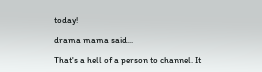today!

drama mama said...

That's a hell of a person to channel. It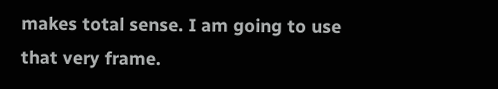makes total sense. I am going to use that very frame.